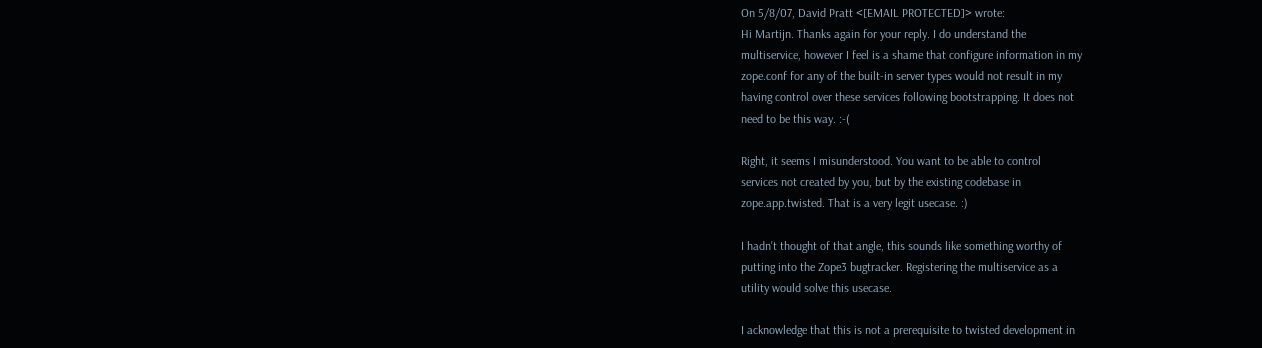On 5/8/07, David Pratt <[EMAIL PROTECTED]> wrote:
Hi Martijn. Thanks again for your reply. I do understand the
multiservice, however I feel is a shame that configure information in my
zope.conf for any of the built-in server types would not result in my
having control over these services following bootstrapping. It does not
need to be this way. :-(

Right, it seems I misunderstood. You want to be able to control
services not created by you, but by the existing codebase in
zope.app.twisted. That is a very legit usecase. :)

I hadn't thought of that angle, this sounds like something worthy of
putting into the Zope3 bugtracker. Registering the multiservice as a
utility would solve this usecase.

I acknowledge that this is not a prerequisite to twisted development in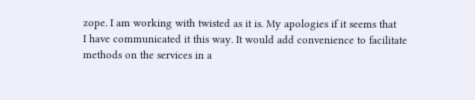zope. I am working with twisted as it is. My apologies if it seems that
I have communicated it this way. It would add convenience to facilitate
methods on the services in a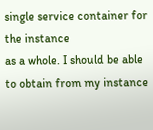single service container for the instance
as a whole. I should be able to obtain from my instance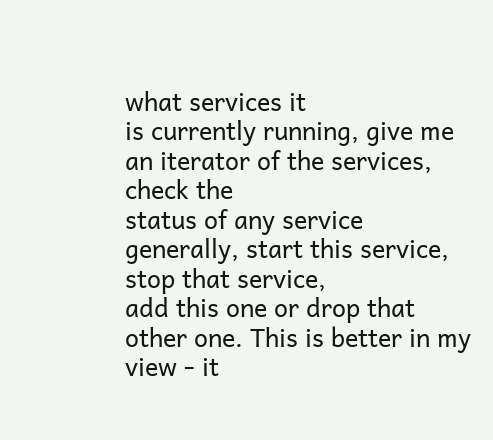what services it
is currently running, give me an iterator of the services, check the
status of any service generally, start this service, stop that service,
add this one or drop that other one. This is better in my view - it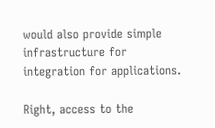would also provide simple infrastructure for integration for applications.

Right, access to the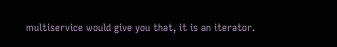multiservice would give you that, it is an iterator.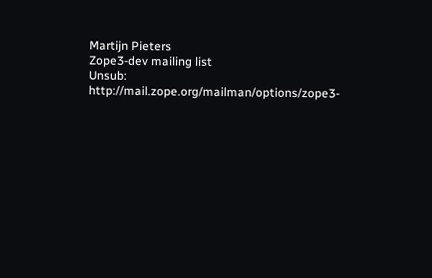Martijn Pieters
Zope3-dev mailing list
Unsub: http://mail.zope.org/mailman/options/zope3-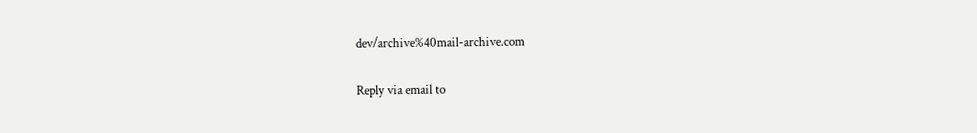dev/archive%40mail-archive.com

Reply via email to